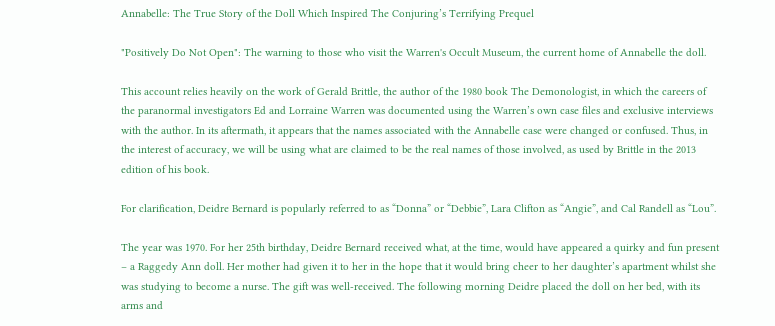Annabelle: The True Story of the Doll Which Inspired The Conjuring’s Terrifying Prequel

"Positively Do Not Open": The warning to those who visit the Warren's Occult Museum, the current home of Annabelle the doll.

This account relies heavily on the work of Gerald Brittle, the author of the 1980 book The Demonologist, in which the careers of the paranormal investigators Ed and Lorraine Warren was documented using the Warren’s own case files and exclusive interviews with the author. In its aftermath, it appears that the names associated with the Annabelle case were changed or confused. Thus, in the interest of accuracy, we will be using what are claimed to be the real names of those involved, as used by Brittle in the 2013 edition of his book.

For clarification, Deidre Bernard is popularly referred to as “Donna” or “Debbie”, Lara Clifton as “Angie”, and Cal Randell as “Lou”.

The year was 1970. For her 25th birthday, Deidre Bernard received what, at the time, would have appeared a quirky and fun present – a Raggedy Ann doll. Her mother had given it to her in the hope that it would bring cheer to her daughter’s apartment whilst she was studying to become a nurse. The gift was well-received. The following morning Deidre placed the doll on her bed, with its arms and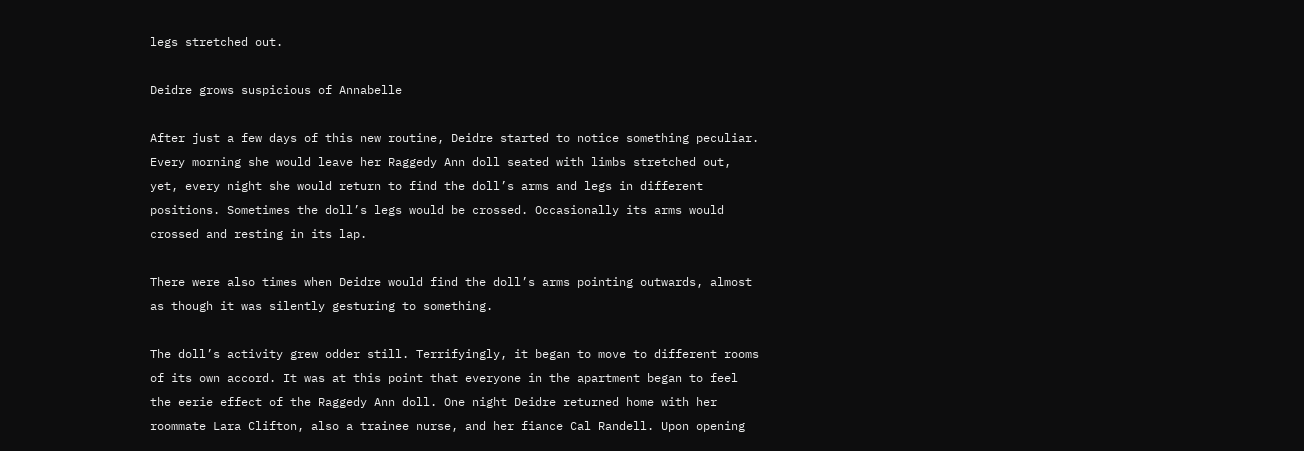legs stretched out.

Deidre grows suspicious of Annabelle

After just a few days of this new routine, Deidre started to notice something peculiar. Every morning she would leave her Raggedy Ann doll seated with limbs stretched out, yet, every night she would return to find the doll’s arms and legs in different positions. Sometimes the doll’s legs would be crossed. Occasionally its arms would crossed and resting in its lap.

There were also times when Deidre would find the doll’s arms pointing outwards, almost as though it was silently gesturing to something.

The doll’s activity grew odder still. Terrifyingly, it began to move to different rooms of its own accord. It was at this point that everyone in the apartment began to feel the eerie effect of the Raggedy Ann doll. One night Deidre returned home with her roommate Lara Clifton, also a trainee nurse, and her fiance Cal Randell. Upon opening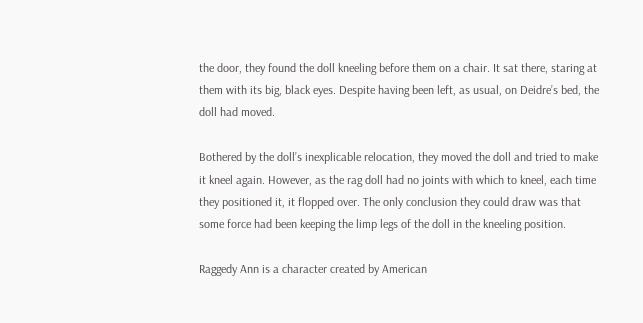the door, they found the doll kneeling before them on a chair. It sat there, staring at them with its big, black eyes. Despite having been left, as usual, on Deidre’s bed, the doll had moved.

Bothered by the doll’s inexplicable relocation, they moved the doll and tried to make it kneel again. However, as the rag doll had no joints with which to kneel, each time they positioned it, it flopped over. The only conclusion they could draw was that some force had been keeping the limp legs of the doll in the kneeling position.

Raggedy Ann is a character created by American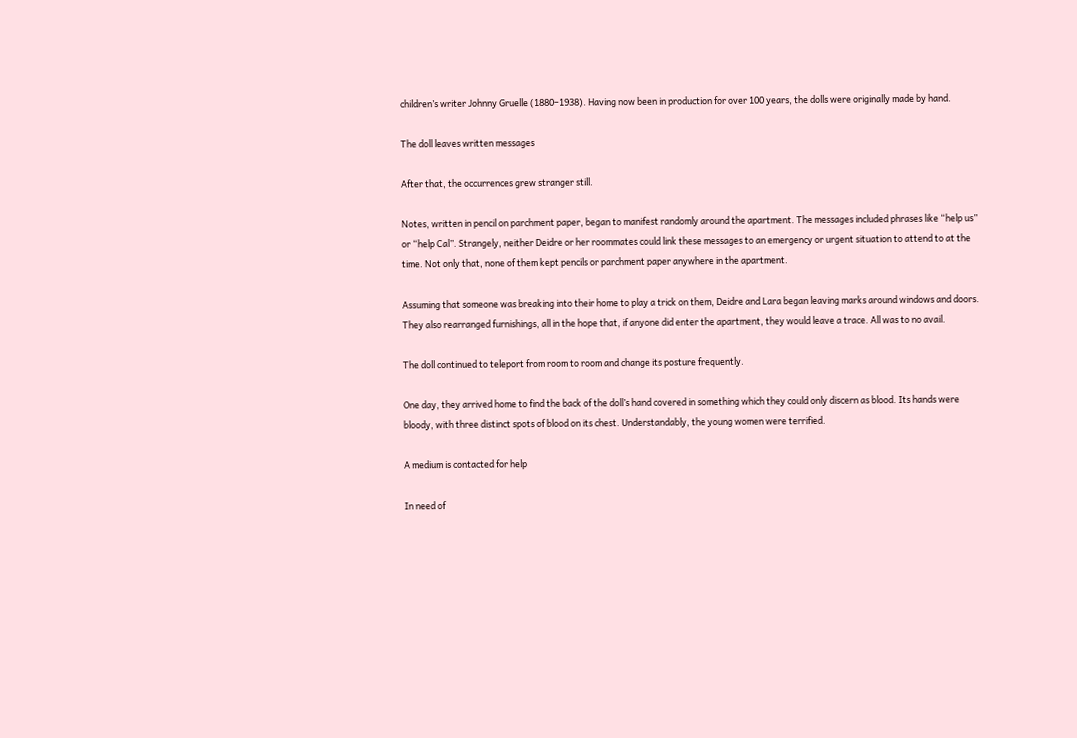children’s writer Johnny Gruelle (1880–1938). Having now been in production for over 100 years, the dolls were originally made by hand.

The doll leaves written messages

After that, the occurrences grew stranger still.

Notes, written in pencil on parchment paper, began to manifest randomly around the apartment. The messages included phrases like “help us” or “help Cal”. Strangely, neither Deidre or her roommates could link these messages to an emergency or urgent situation to attend to at the time. Not only that, none of them kept pencils or parchment paper anywhere in the apartment.

Assuming that someone was breaking into their home to play a trick on them, Deidre and Lara began leaving marks around windows and doors. They also rearranged furnishings, all in the hope that, if anyone did enter the apartment, they would leave a trace. All was to no avail.

The doll continued to teleport from room to room and change its posture frequently.

One day, they arrived home to find the back of the doll’s hand covered in something which they could only discern as blood. Its hands were bloody, with three distinct spots of blood on its chest. Understandably, the young women were terrified.

A medium is contacted for help

In need of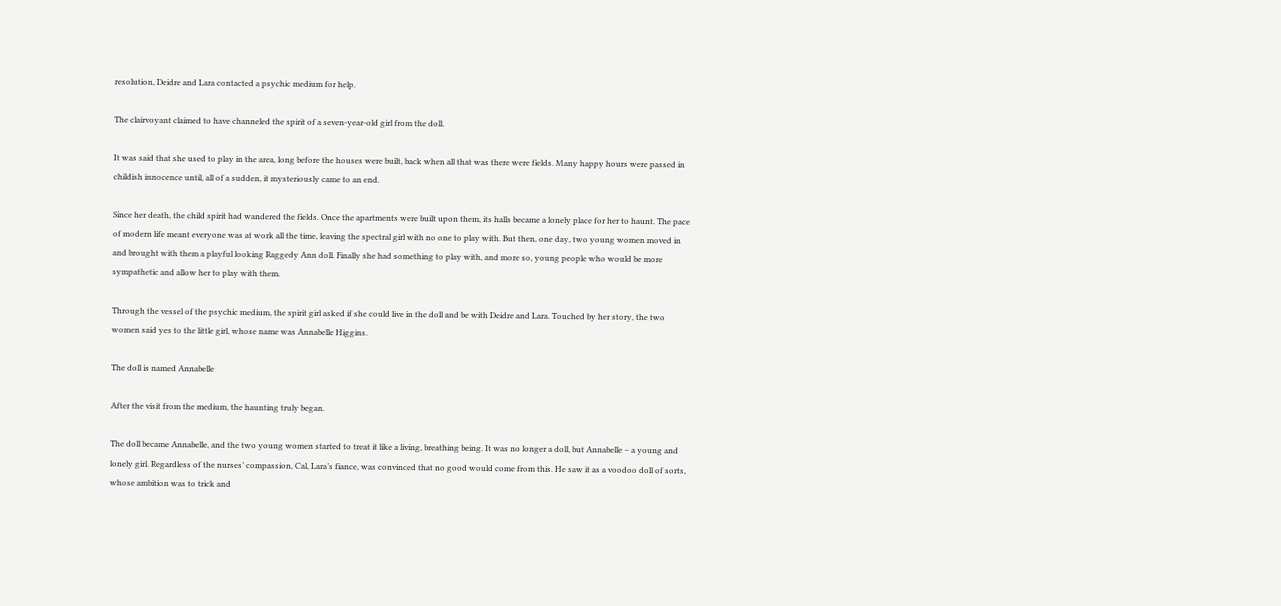resolution, Deidre and Lara contacted a psychic medium for help.

The clairvoyant claimed to have channeled the spirit of a seven-year-old girl from the doll.

It was said that she used to play in the area, long before the houses were built, back when all that was there were fields. Many happy hours were passed in childish innocence until, all of a sudden, it mysteriously came to an end.

Since her death, the child spirit had wandered the fields. Once the apartments were built upon them, its halls became a lonely place for her to haunt. The pace of modern life meant everyone was at work all the time, leaving the spectral girl with no one to play with. But then, one day, two young women moved in and brought with them a playful looking Raggedy Ann doll. Finally she had something to play with, and more so, young people who would be more sympathetic and allow her to play with them.

Through the vessel of the psychic medium, the spirit girl asked if she could live in the doll and be with Deidre and Lara. Touched by her story, the two women said yes to the little girl, whose name was Annabelle Higgins.

The doll is named Annabelle

After the visit from the medium, the haunting truly began.

The doll became Annabelle, and the two young women started to treat it like a living, breathing being. It was no longer a doll, but Annabelle – a young and lonely girl. Regardless of the nurses’ compassion, Cal, Lara’s fiance, was convinced that no good would come from this. He saw it as a voodoo doll of sorts, whose ambition was to trick and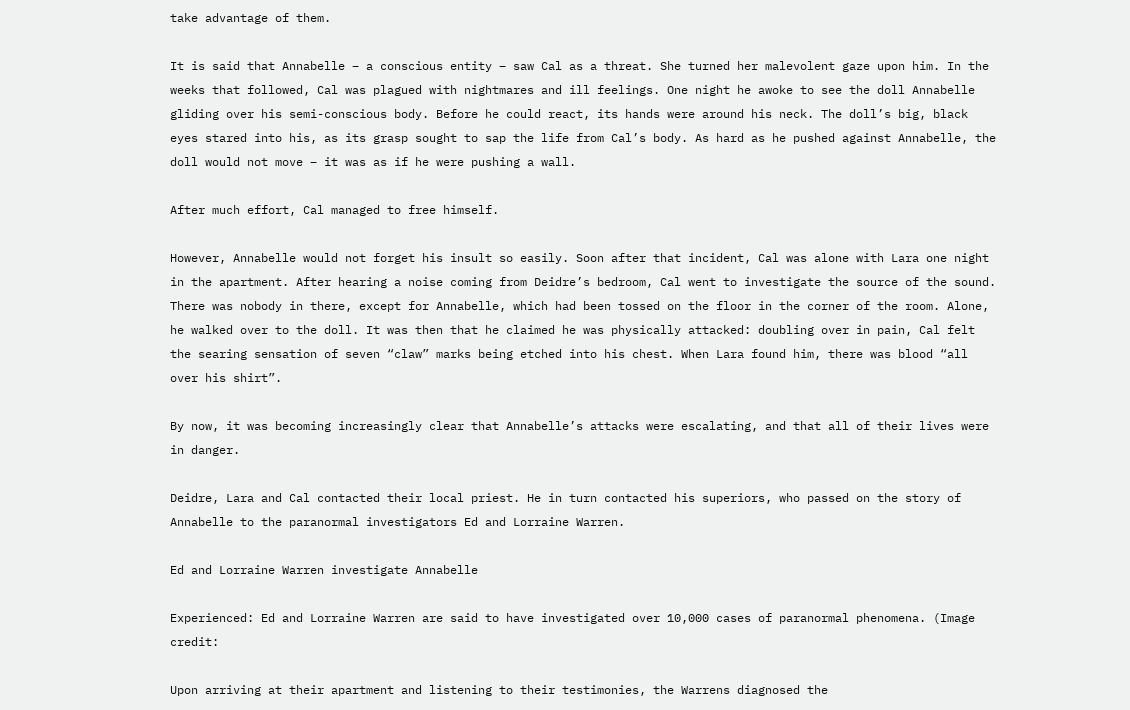take advantage of them.

It is said that Annabelle – a conscious entity – saw Cal as a threat. She turned her malevolent gaze upon him. In the weeks that followed, Cal was plagued with nightmares and ill feelings. One night he awoke to see the doll Annabelle gliding over his semi-conscious body. Before he could react, its hands were around his neck. The doll’s big, black eyes stared into his, as its grasp sought to sap the life from Cal’s body. As hard as he pushed against Annabelle, the doll would not move – it was as if he were pushing a wall.

After much effort, Cal managed to free himself.

However, Annabelle would not forget his insult so easily. Soon after that incident, Cal was alone with Lara one night in the apartment. After hearing a noise coming from Deidre’s bedroom, Cal went to investigate the source of the sound. There was nobody in there, except for Annabelle, which had been tossed on the floor in the corner of the room. Alone, he walked over to the doll. It was then that he claimed he was physically attacked: doubling over in pain, Cal felt the searing sensation of seven “claw” marks being etched into his chest. When Lara found him, there was blood “all over his shirt”.

By now, it was becoming increasingly clear that Annabelle’s attacks were escalating, and that all of their lives were in danger.

Deidre, Lara and Cal contacted their local priest. He in turn contacted his superiors, who passed on the story of Annabelle to the paranormal investigators Ed and Lorraine Warren.

Ed and Lorraine Warren investigate Annabelle

Experienced: Ed and Lorraine Warren are said to have investigated over 10,000 cases of paranormal phenomena. (Image credit:

Upon arriving at their apartment and listening to their testimonies, the Warrens diagnosed the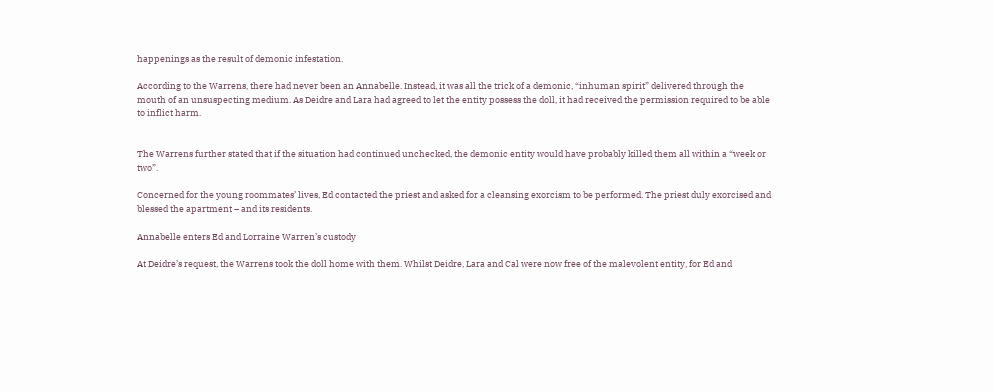happenings as the result of demonic infestation.

According to the Warrens, there had never been an Annabelle. Instead, it was all the trick of a demonic, “inhuman spirit” delivered through the mouth of an unsuspecting medium. As Deidre and Lara had agreed to let the entity possess the doll, it had received the permission required to be able to inflict harm.


The Warrens further stated that if the situation had continued unchecked, the demonic entity would have probably killed them all within a “week or two”.

Concerned for the young roommates’ lives, Ed contacted the priest and asked for a cleansing exorcism to be performed. The priest duly exorcised and blessed the apartment – and its residents.

Annabelle enters Ed and Lorraine Warren’s custody

At Deidre’s request, the Warrens took the doll home with them. Whilst Deidre, Lara and Cal were now free of the malevolent entity, for Ed and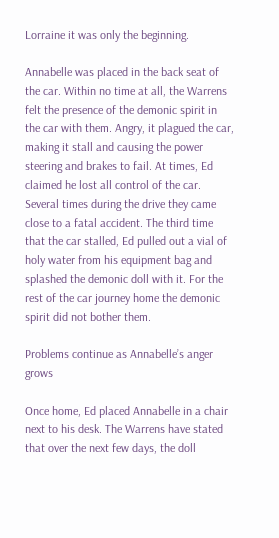Lorraine it was only the beginning.

Annabelle was placed in the back seat of the car. Within no time at all, the Warrens felt the presence of the demonic spirit in the car with them. Angry, it plagued the car, making it stall and causing the power steering and brakes to fail. At times, Ed claimed he lost all control of the car. Several times during the drive they came close to a fatal accident. The third time that the car stalled, Ed pulled out a vial of holy water from his equipment bag and splashed the demonic doll with it. For the rest of the car journey home the demonic spirit did not bother them.

Problems continue as Annabelle’s anger grows

Once home, Ed placed Annabelle in a chair next to his desk. The Warrens have stated that over the next few days, the doll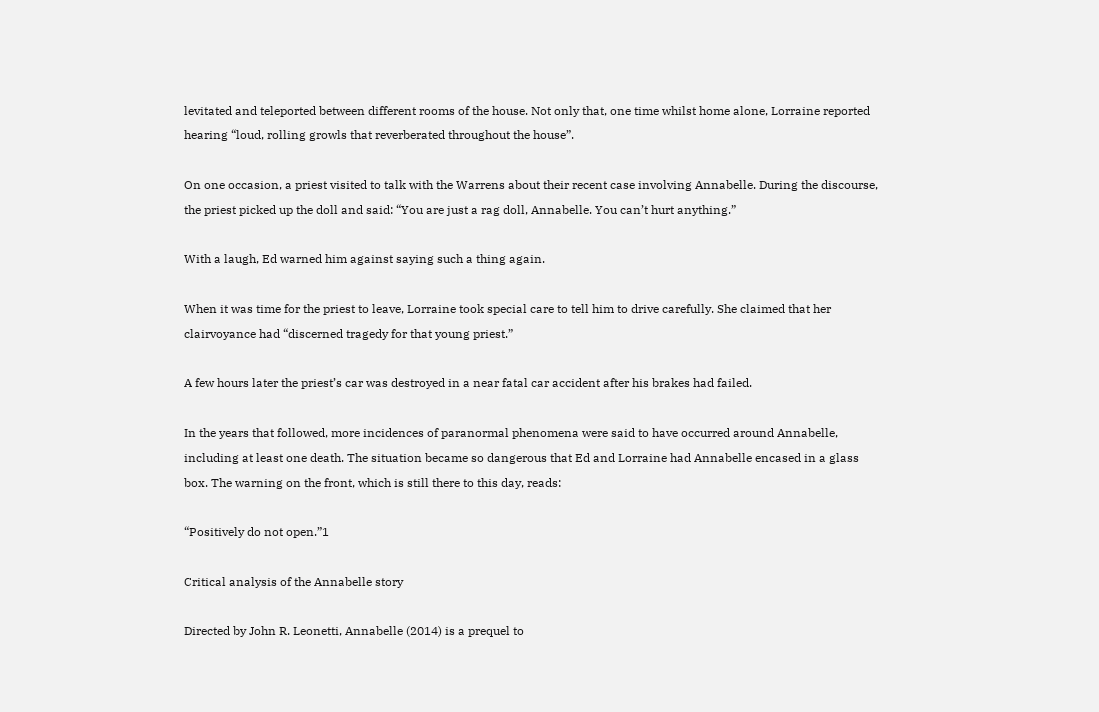levitated and teleported between different rooms of the house. Not only that, one time whilst home alone, Lorraine reported hearing “loud, rolling growls that reverberated throughout the house”.

On one occasion, a priest visited to talk with the Warrens about their recent case involving Annabelle. During the discourse, the priest picked up the doll and said: “You are just a rag doll, Annabelle. You can’t hurt anything.”

With a laugh, Ed warned him against saying such a thing again.

When it was time for the priest to leave, Lorraine took special care to tell him to drive carefully. She claimed that her clairvoyance had “discerned tragedy for that young priest.”

A few hours later the priest’s car was destroyed in a near fatal car accident after his brakes had failed.

In the years that followed, more incidences of paranormal phenomena were said to have occurred around Annabelle, including at least one death. The situation became so dangerous that Ed and Lorraine had Annabelle encased in a glass box. The warning on the front, which is still there to this day, reads:

“Positively do not open.”1

Critical analysis of the Annabelle story

Directed by John R. Leonetti, Annabelle (2014) is a prequel to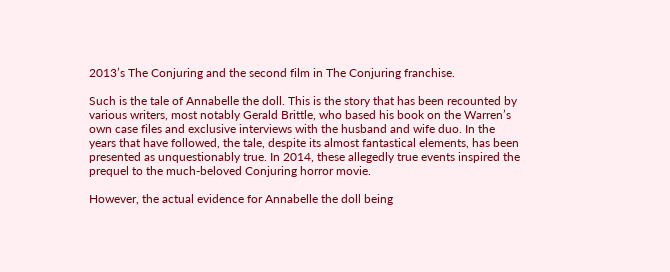2013’s The Conjuring and the second film in The Conjuring franchise.

Such is the tale of Annabelle the doll. This is the story that has been recounted by various writers, most notably Gerald Brittle, who based his book on the Warren’s own case files and exclusive interviews with the husband and wife duo. In the years that have followed, the tale, despite its almost fantastical elements, has been presented as unquestionably true. In 2014, these allegedly true events inspired the prequel to the much-beloved Conjuring horror movie.

However, the actual evidence for Annabelle the doll being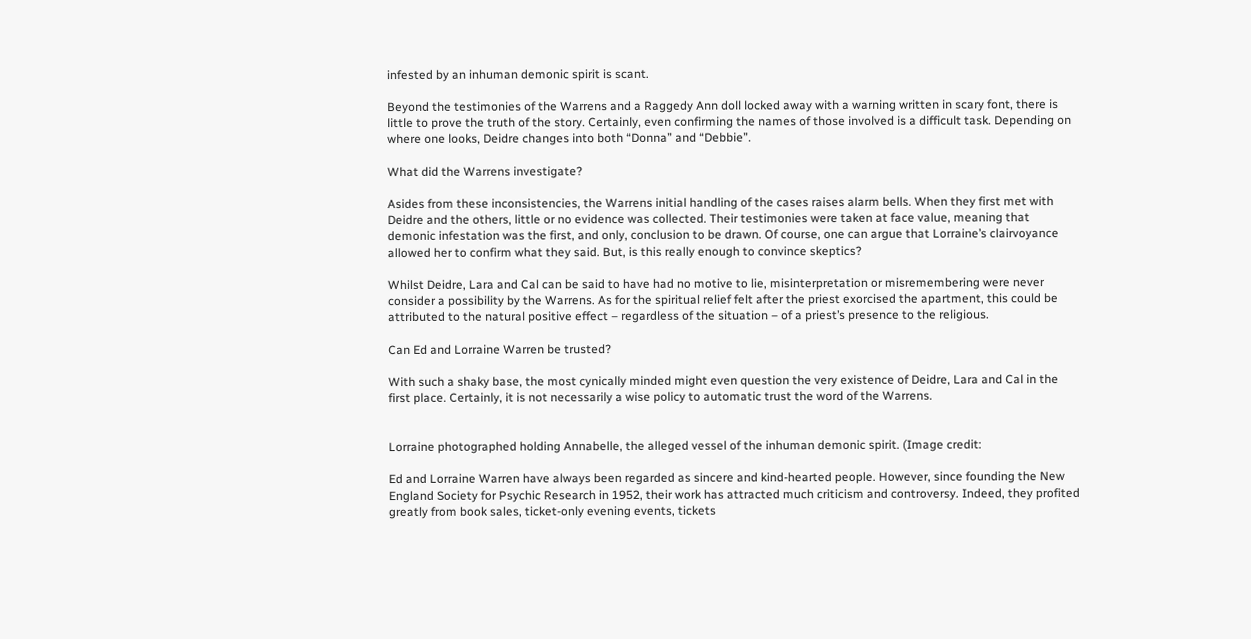infested by an inhuman demonic spirit is scant.

Beyond the testimonies of the Warrens and a Raggedy Ann doll locked away with a warning written in scary font, there is little to prove the truth of the story. Certainly, even confirming the names of those involved is a difficult task. Depending on where one looks, Deidre changes into both “Donna” and “Debbie”.

What did the Warrens investigate?

Asides from these inconsistencies, the Warrens initial handling of the cases raises alarm bells. When they first met with Deidre and the others, little or no evidence was collected. Their testimonies were taken at face value, meaning that demonic infestation was the first, and only, conclusion to be drawn. Of course, one can argue that Lorraine’s clairvoyance allowed her to confirm what they said. But, is this really enough to convince skeptics?

Whilst Deidre, Lara and Cal can be said to have had no motive to lie, misinterpretation or misremembering were never consider a possibility by the Warrens. As for the spiritual relief felt after the priest exorcised the apartment, this could be attributed to the natural positive effect – regardless of the situation – of a priest’s presence to the religious.

Can Ed and Lorraine Warren be trusted?

With such a shaky base, the most cynically minded might even question the very existence of Deidre, Lara and Cal in the first place. Certainly, it is not necessarily a wise policy to automatic trust the word of the Warrens.


Lorraine photographed holding Annabelle, the alleged vessel of the inhuman demonic spirit. (Image credit:

Ed and Lorraine Warren have always been regarded as sincere and kind-hearted people. However, since founding the New England Society for Psychic Research in 1952, their work has attracted much criticism and controversy. Indeed, they profited greatly from book sales, ticket-only evening events, tickets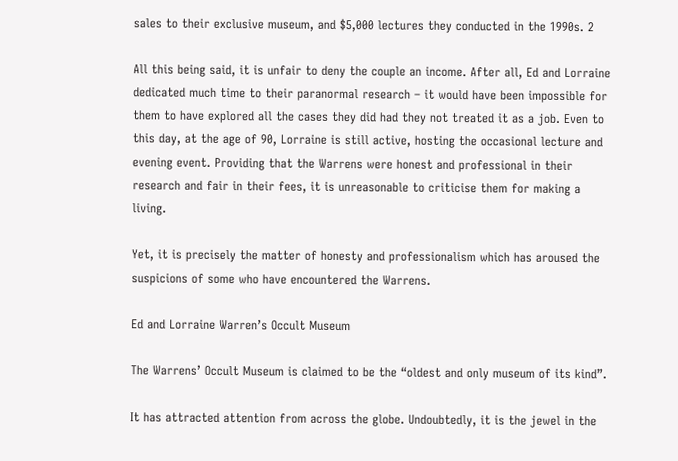sales to their exclusive museum, and $5,000 lectures they conducted in the 1990s. 2

All this being said, it is unfair to deny the couple an income. After all, Ed and Lorraine dedicated much time to their paranormal research – it would have been impossible for them to have explored all the cases they did had they not treated it as a job. Even to this day, at the age of 90, Lorraine is still active, hosting the occasional lecture and evening event. Providing that the Warrens were honest and professional in their research and fair in their fees, it is unreasonable to criticise them for making a living.

Yet, it is precisely the matter of honesty and professionalism which has aroused the suspicions of some who have encountered the Warrens.

Ed and Lorraine Warren’s Occult Museum

The Warrens’ Occult Museum is claimed to be the “oldest and only museum of its kind”.

It has attracted attention from across the globe. Undoubtedly, it is the jewel in the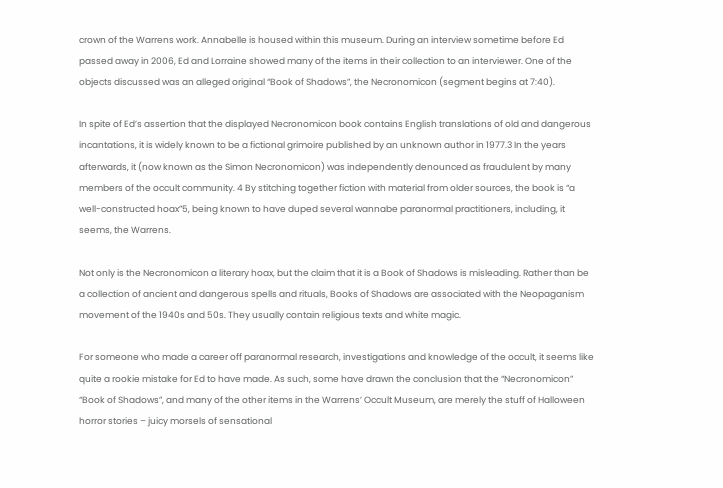crown of the Warrens work. Annabelle is housed within this museum. During an interview sometime before Ed passed away in 2006, Ed and Lorraine showed many of the items in their collection to an interviewer. One of the objects discussed was an alleged original “Book of Shadows”, the Necronomicon (segment begins at 7:40).

In spite of Ed’s assertion that the displayed Necronomicon book contains English translations of old and dangerous incantations, it is widely known to be a fictional grimoire published by an unknown author in 1977.3 In the years afterwards, it (now known as the Simon Necronomicon) was independently denounced as fraudulent by many members of the occult community. 4 By stitching together fiction with material from older sources, the book is “a well-constructed hoax”5, being known to have duped several wannabe paranormal practitioners, including, it seems, the Warrens.

Not only is the Necronomicon a literary hoax, but the claim that it is a Book of Shadows is misleading. Rather than be a collection of ancient and dangerous spells and rituals, Books of Shadows are associated with the Neopaganism movement of the 1940s and 50s. They usually contain religious texts and white magic.

For someone who made a career off paranormal research, investigations and knowledge of the occult, it seems like quite a rookie mistake for Ed to have made. As such, some have drawn the conclusion that the “Necronomicon” “Book of Shadows”, and many of the other items in the Warrens’ Occult Museum, are merely the stuff of Halloween horror stories – juicy morsels of sensational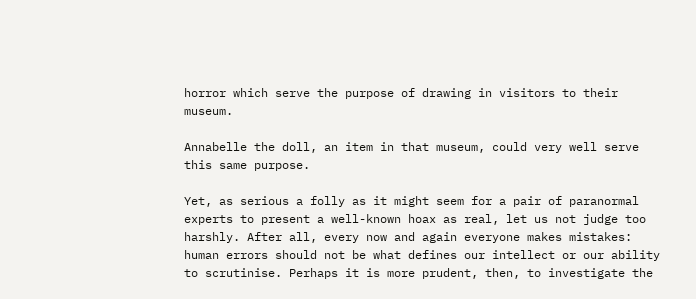horror which serve the purpose of drawing in visitors to their museum.

Annabelle the doll, an item in that museum, could very well serve this same purpose.

Yet, as serious a folly as it might seem for a pair of paranormal experts to present a well-known hoax as real, let us not judge too harshly. After all, every now and again everyone makes mistakes: human errors should not be what defines our intellect or our ability to scrutinise. Perhaps it is more prudent, then, to investigate the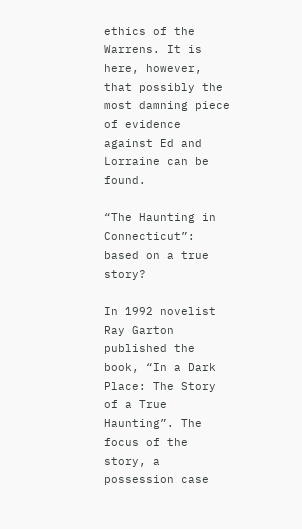ethics of the Warrens. It is here, however, that possibly the most damning piece of evidence against Ed and Lorraine can be found.

“The Haunting in Connecticut”: based on a true story?

In 1992 novelist Ray Garton published the book, “In a Dark Place: The Story of a True Haunting”. The focus of the story, a possession case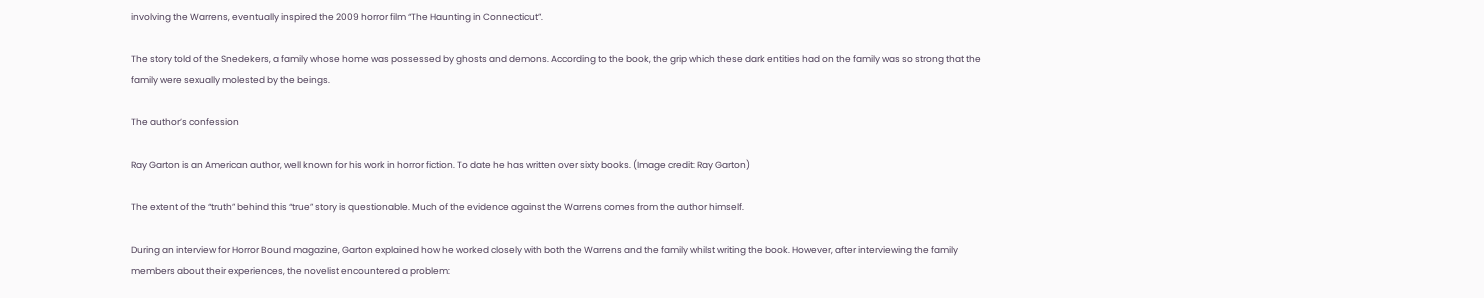involving the Warrens, eventually inspired the 2009 horror film “The Haunting in Connecticut”.

The story told of the Snedekers, a family whose home was possessed by ghosts and demons. According to the book, the grip which these dark entities had on the family was so strong that the family were sexually molested by the beings.

The author’s confession

Ray Garton is an American author, well known for his work in horror fiction. To date he has written over sixty books. (Image credit: Ray Garton)

The extent of the “truth” behind this “true” story is questionable. Much of the evidence against the Warrens comes from the author himself.

During an interview for Horror Bound magazine, Garton explained how he worked closely with both the Warrens and the family whilst writing the book. However, after interviewing the family members about their experiences, the novelist encountered a problem: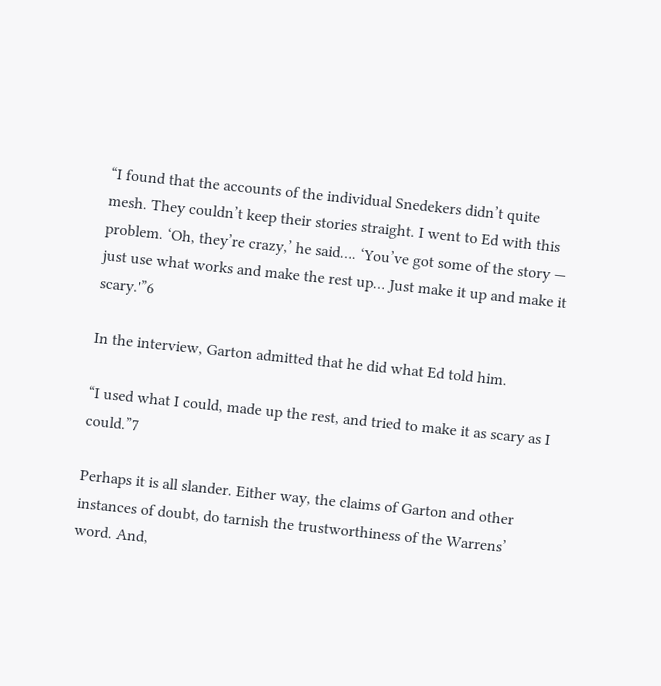“I found that the accounts of the individual Snedekers didn’t quite mesh. They couldn’t keep their stories straight. I went to Ed with this problem. ‘Oh, they’re crazy,’ he said…. ‘You’ve got some of the story — just use what works and make the rest up… Just make it up and make it scary.'”6

In the interview, Garton admitted that he did what Ed told him.

“I used what I could, made up the rest, and tried to make it as scary as I could.”7

Perhaps it is all slander. Either way, the claims of Garton and other instances of doubt, do tarnish the trustworthiness of the Warrens’ word. And,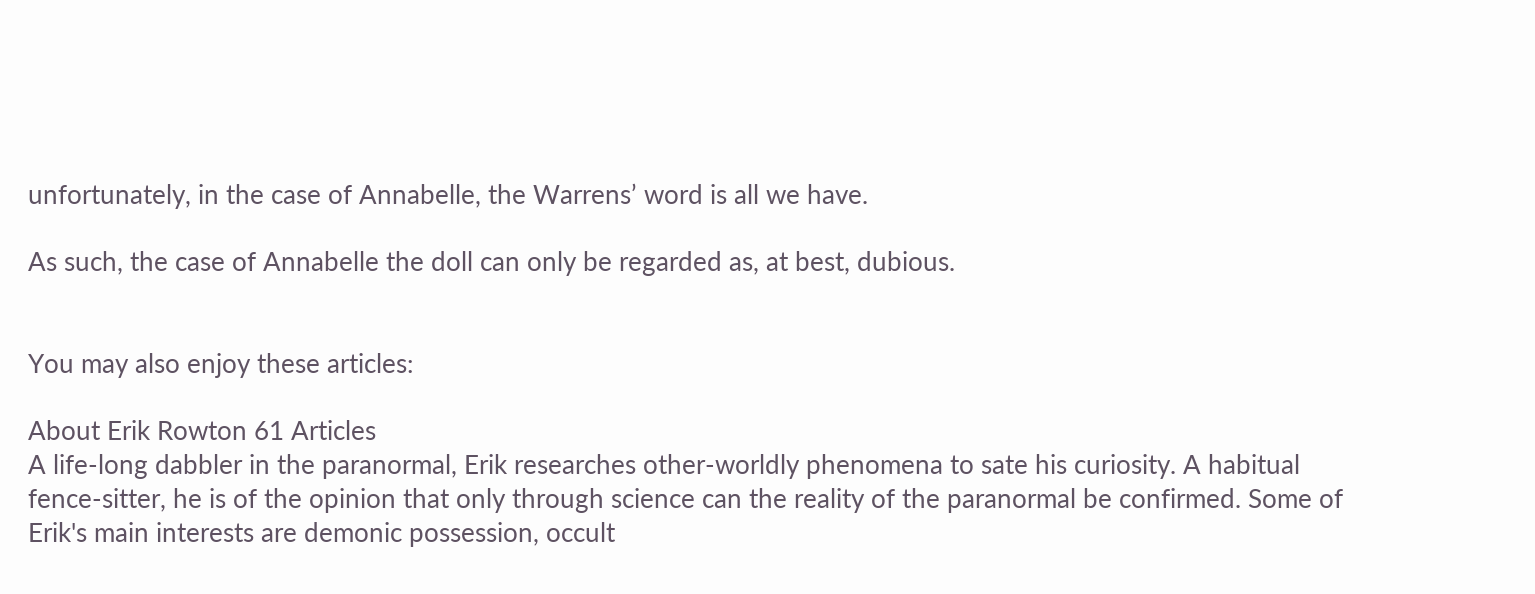unfortunately, in the case of Annabelle, the Warrens’ word is all we have.

As such, the case of Annabelle the doll can only be regarded as, at best, dubious.


You may also enjoy these articles:

About Erik Rowton 61 Articles
A life-long dabbler in the paranormal, Erik researches other-worldly phenomena to sate his curiosity. A habitual fence-sitter, he is of the opinion that only through science can the reality of the paranormal be confirmed. Some of Erik's main interests are demonic possession, occult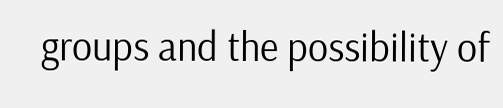groups and the possibility of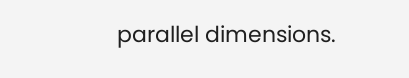parallel dimensions.